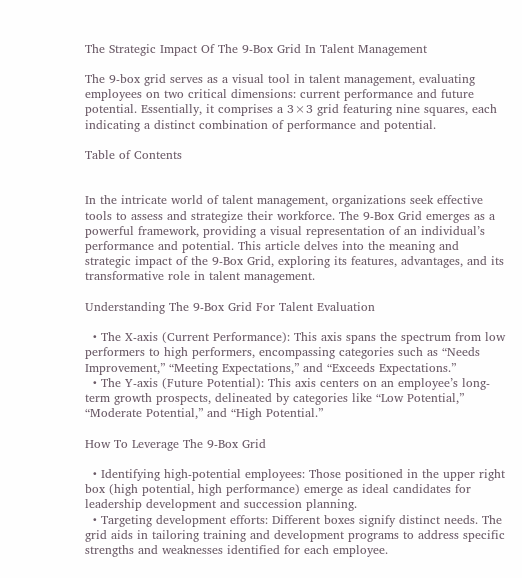The Strategic Impact Of The 9-Box Grid In Talent Management

The 9-box grid serves as a visual tool in talent management, evaluating employees on two critical dimensions: current performance and future potential. Essentially, it comprises a 3×3 grid featuring nine squares, each indicating a distinct combination of performance and potential.

Table of Contents


In the intricate world of talent management, organizations seek effective tools to assess and strategize their workforce. The 9-Box Grid emerges as a powerful framework, providing a visual representation of an individual’s performance and potential. This article delves into the meaning and strategic impact of the 9-Box Grid, exploring its features, advantages, and its transformative role in talent management.

Understanding The 9-Box Grid For Talent Evaluation

  • The X-axis (Current Performance): This axis spans the spectrum from low performers to high performers, encompassing categories such as “Needs Improvement,” “Meeting Expectations,” and “Exceeds Expectations.”
  • The Y-axis (Future Potential): This axis centers on an employee’s long-term growth prospects, delineated by categories like “Low Potential,” “Moderate Potential,” and “High Potential.”

How To Leverage The 9-Box Grid

  • Identifying high-potential employees: Those positioned in the upper right box (high potential, high performance) emerge as ideal candidates for leadership development and succession planning.
  • Targeting development efforts: Different boxes signify distinct needs. The grid aids in tailoring training and development programs to address specific strengths and weaknesses identified for each employee.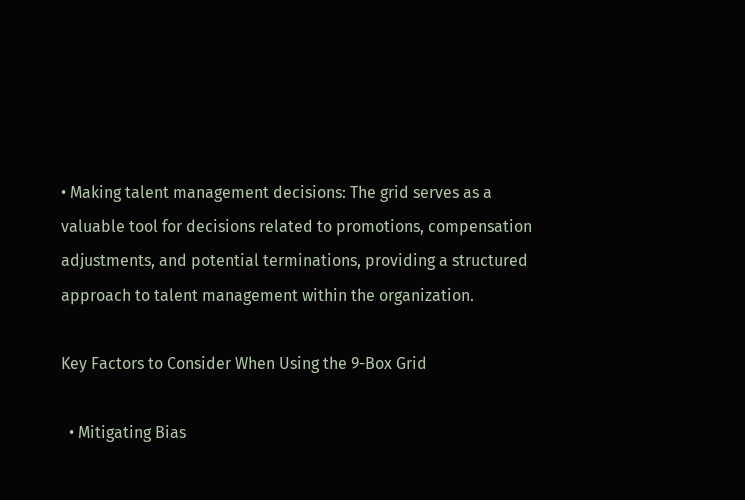• Making talent management decisions: The grid serves as a valuable tool for decisions related to promotions, compensation adjustments, and potential terminations, providing a structured approach to talent management within the organization.

Key Factors to Consider When Using the 9-Box Grid

  • Mitigating Bias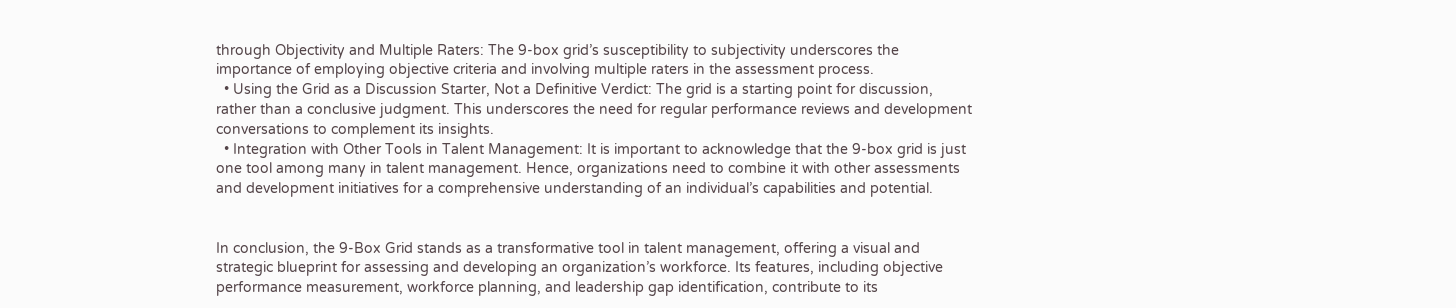through Objectivity and Multiple Raters: The 9-box grid’s susceptibility to subjectivity underscores the importance of employing objective criteria and involving multiple raters in the assessment process.
  • Using the Grid as a Discussion Starter, Not a Definitive Verdict: The grid is a starting point for discussion, rather than a conclusive judgment. This underscores the need for regular performance reviews and development conversations to complement its insights.
  • Integration with Other Tools in Talent Management: It is important to acknowledge that the 9-box grid is just one tool among many in talent management. Hence, organizations need to combine it with other assessments and development initiatives for a comprehensive understanding of an individual’s capabilities and potential.


In conclusion, the 9-Box Grid stands as a transformative tool in talent management, offering a visual and strategic blueprint for assessing and developing an organization’s workforce. Its features, including objective performance measurement, workforce planning, and leadership gap identification, contribute to its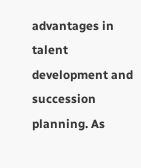advantages in talent development and succession planning. As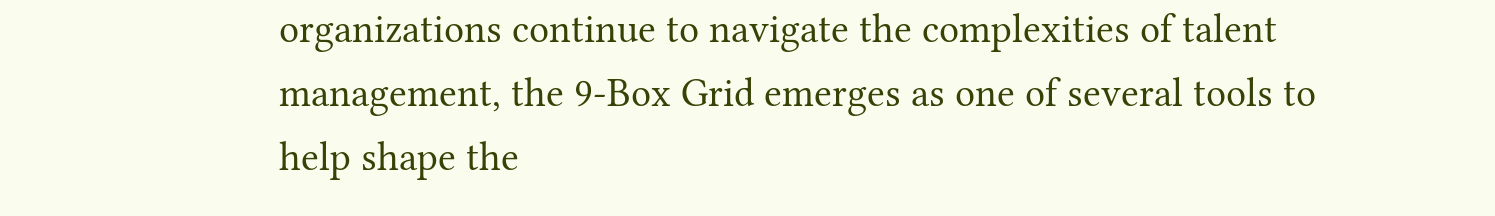organizations continue to navigate the complexities of talent management, the 9-Box Grid emerges as one of several tools to help shape the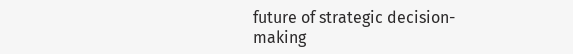future of strategic decision-making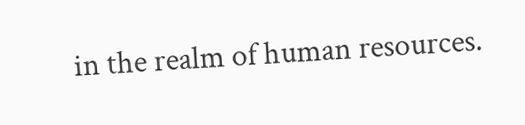in the realm of human resources.